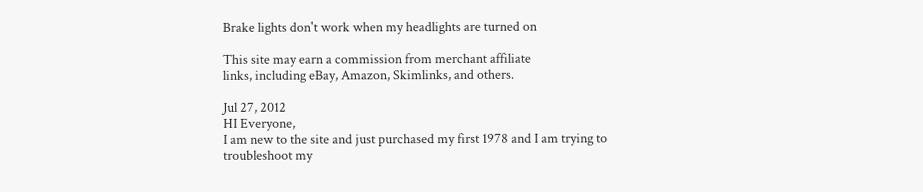Brake lights don't work when my headlights are turned on

This site may earn a commission from merchant affiliate
links, including eBay, Amazon, Skimlinks, and others.

Jul 27, 2012
HI Everyone,
I am new to the site and just purchased my first 1978 and I am trying to troubleshoot my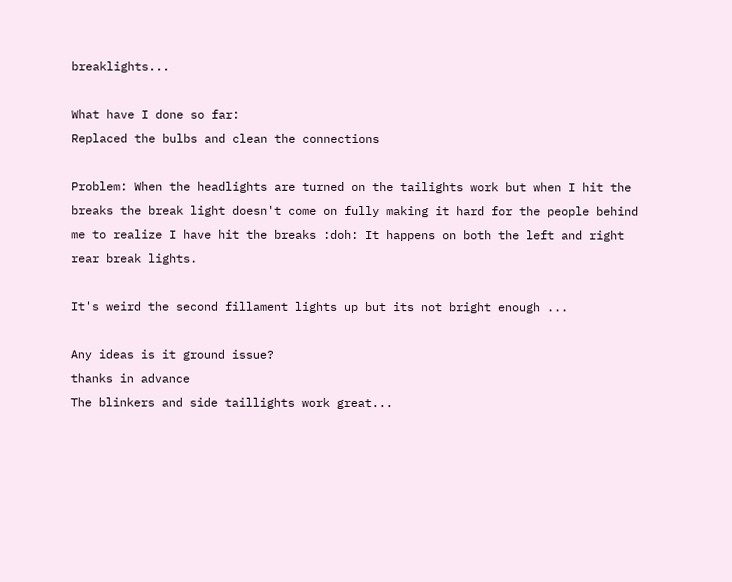breaklights...

What have I done so far:
Replaced the bulbs and clean the connections

Problem: When the headlights are turned on the tailights work but when I hit the breaks the break light doesn't come on fully making it hard for the people behind me to realize I have hit the breaks :doh: It happens on both the left and right rear break lights.

It's weird the second fillament lights up but its not bright enough ...

Any ideas is it ground issue?
thanks in advance
The blinkers and side taillights work great...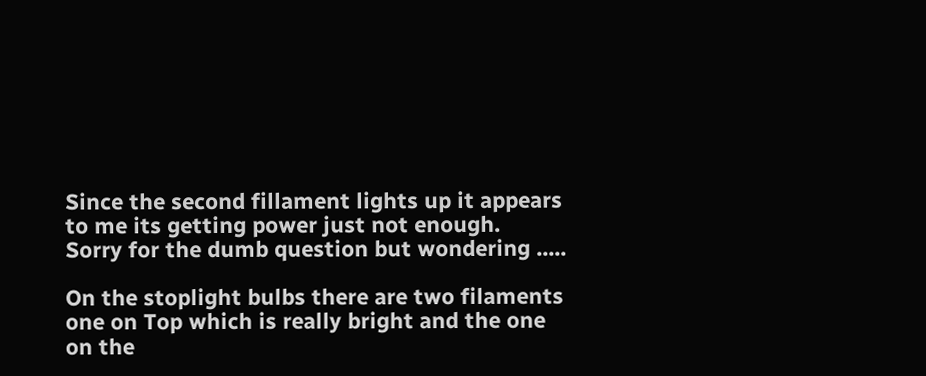Since the second fillament lights up it appears to me its getting power just not enough.
Sorry for the dumb question but wondering .....

On the stoplight bulbs there are two filaments one on Top which is really bright and the one on the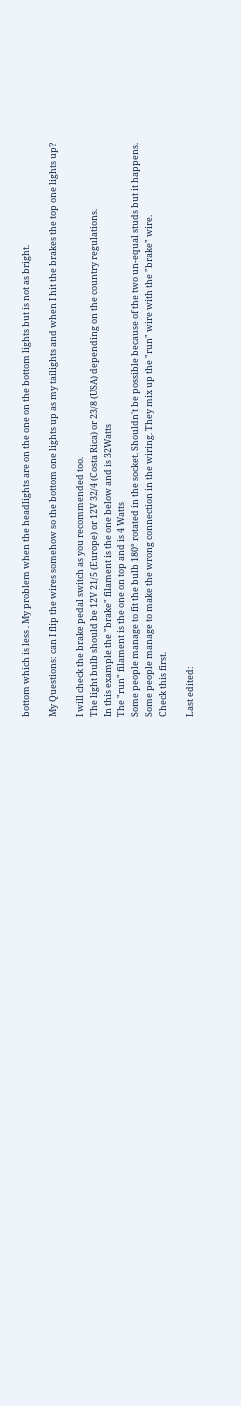bottom which is less . My problem when the headlights are on the one on the bottom lights but is not as bright.

My Questions: can I flip the wires somehow so the bottom one lights up as my tailights and when I hit the brakes the top one lights up?

I will check the brake pedal switch as you recommended too.
The light bulb should be 12V 21/5 (Europe) or 12V 32/4 (Costa Rica) or 23/8 (USA) depending on the country regulations.
In this example the "brake" filament is the one below and is 32Watts
The "run" filament is the one on top and is 4 Watts
Some people manage to fit the bulb 180° rotated in the socket. Shouldn't be possible because of the two un-equal studs but it happens.
Some people manage to make the wrong connection in the wiring. They mix up the "run" wire with the "brake" wire.
Check this first.

Last edited: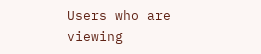Users who are viewing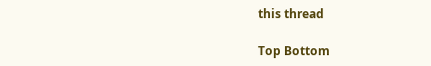this thread

Top Bottom